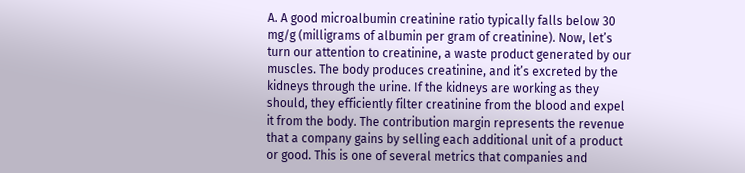A. A good microalbumin creatinine ratio typically falls below 30 mg/g (milligrams of albumin per gram of creatinine). Now, let’s turn our attention to creatinine, a waste product generated by our muscles. The body produces creatinine, and it’s excreted by the kidneys through the urine. If the kidneys are working as they should, they efficiently filter creatinine from the blood and expel it from the body. The contribution margin represents the revenue that a company gains by selling each additional unit of a product or good. This is one of several metrics that companies and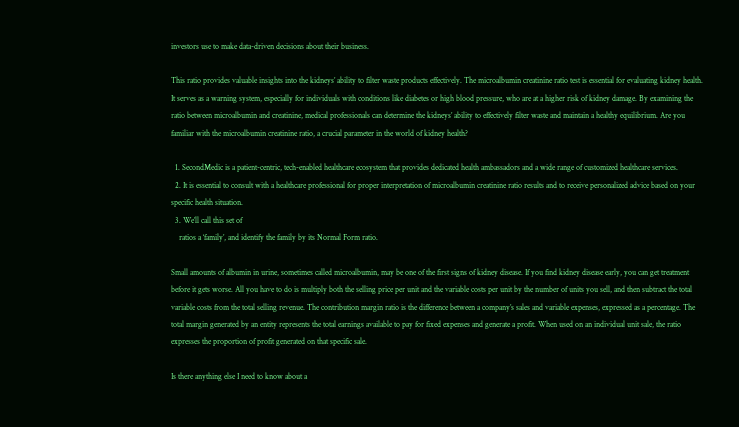investors use to make data-driven decisions about their business.

This ratio provides valuable insights into the kidneys’ ability to filter waste products effectively. The microalbumin creatinine ratio test is essential for evaluating kidney health. It serves as a warning system, especially for individuals with conditions like diabetes or high blood pressure, who are at a higher risk of kidney damage. By examining the ratio between microalbumin and creatinine, medical professionals can determine the kidneys’ ability to effectively filter waste and maintain a healthy equilibrium. Are you familiar with the microalbumin creatinine ratio, a crucial parameter in the world of kidney health?

  1. SecondMedic is a patient-centric, tech-enabled healthcare ecosystem that provides dedicated health ambassadors and a wide range of customized healthcare services.
  2. It is essential to consult with a healthcare professional for proper interpretation of microalbumin creatinine ratio results and to receive personalized advice based on your specific health situation.
  3. We’ll call this set of
    ratios a ‘family’, and identify the family by its Normal Form ratio.

Small amounts of albumin in urine, sometimes called microalbumin, may be one of the first signs of kidney disease. If you find kidney disease early, you can get treatment before it gets worse. All you have to do is multiply both the selling price per unit and the variable costs per unit by the number of units you sell, and then subtract the total variable costs from the total selling revenue. The contribution margin ratio is the difference between a company’s sales and variable expenses, expressed as a percentage. The total margin generated by an entity represents the total earnings available to pay for fixed expenses and generate a profit. When used on an individual unit sale, the ratio expresses the proportion of profit generated on that specific sale.

Is there anything else I need to know about a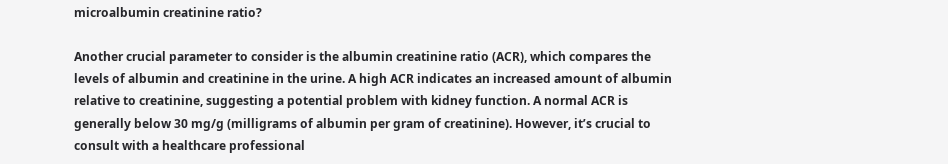microalbumin creatinine ratio?

Another crucial parameter to consider is the albumin creatinine ratio (ACR), which compares the levels of albumin and creatinine in the urine. A high ACR indicates an increased amount of albumin relative to creatinine, suggesting a potential problem with kidney function. A normal ACR is generally below 30 mg/g (milligrams of albumin per gram of creatinine). However, it’s crucial to consult with a healthcare professional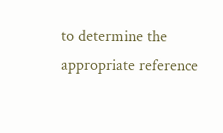to determine the appropriate reference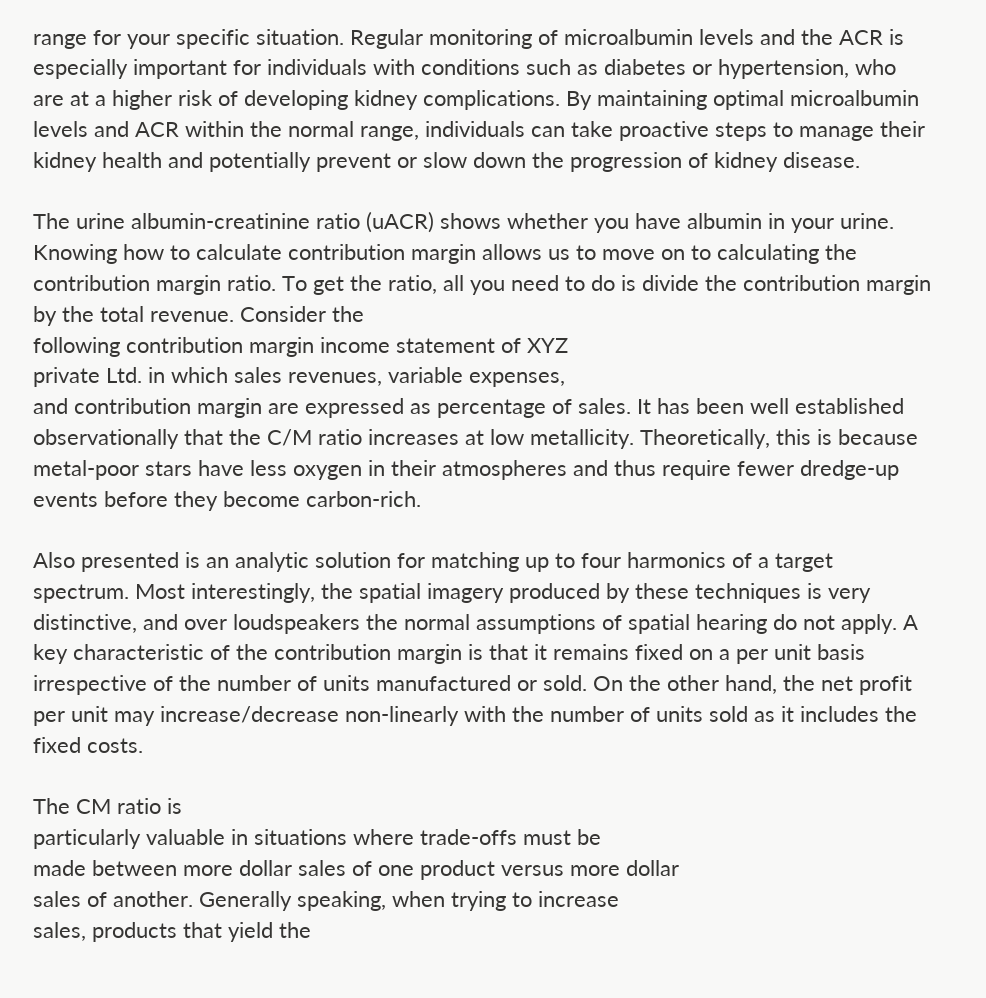range for your specific situation. Regular monitoring of microalbumin levels and the ACR is especially important for individuals with conditions such as diabetes or hypertension, who are at a higher risk of developing kidney complications. By maintaining optimal microalbumin levels and ACR within the normal range, individuals can take proactive steps to manage their kidney health and potentially prevent or slow down the progression of kidney disease.

The urine albumin-creatinine ratio (uACR) shows whether you have albumin in your urine. Knowing how to calculate contribution margin allows us to move on to calculating the contribution margin ratio. To get the ratio, all you need to do is divide the contribution margin by the total revenue. Consider the
following contribution margin income statement of XYZ
private Ltd. in which sales revenues, variable expenses,
and contribution margin are expressed as percentage of sales. It has been well established observationally that the C/M ratio increases at low metallicity. Theoretically, this is because metal-poor stars have less oxygen in their atmospheres and thus require fewer dredge-up events before they become carbon-rich.

Also presented is an analytic solution for matching up to four harmonics of a target spectrum. Most interestingly, the spatial imagery produced by these techniques is very distinctive, and over loudspeakers the normal assumptions of spatial hearing do not apply. A key characteristic of the contribution margin is that it remains fixed on a per unit basis irrespective of the number of units manufactured or sold. On the other hand, the net profit per unit may increase/decrease non-linearly with the number of units sold as it includes the fixed costs.

The CM ratio is
particularly valuable in situations where trade-offs must be
made between more dollar sales of one product versus more dollar
sales of another. Generally speaking, when trying to increase
sales, products that yield the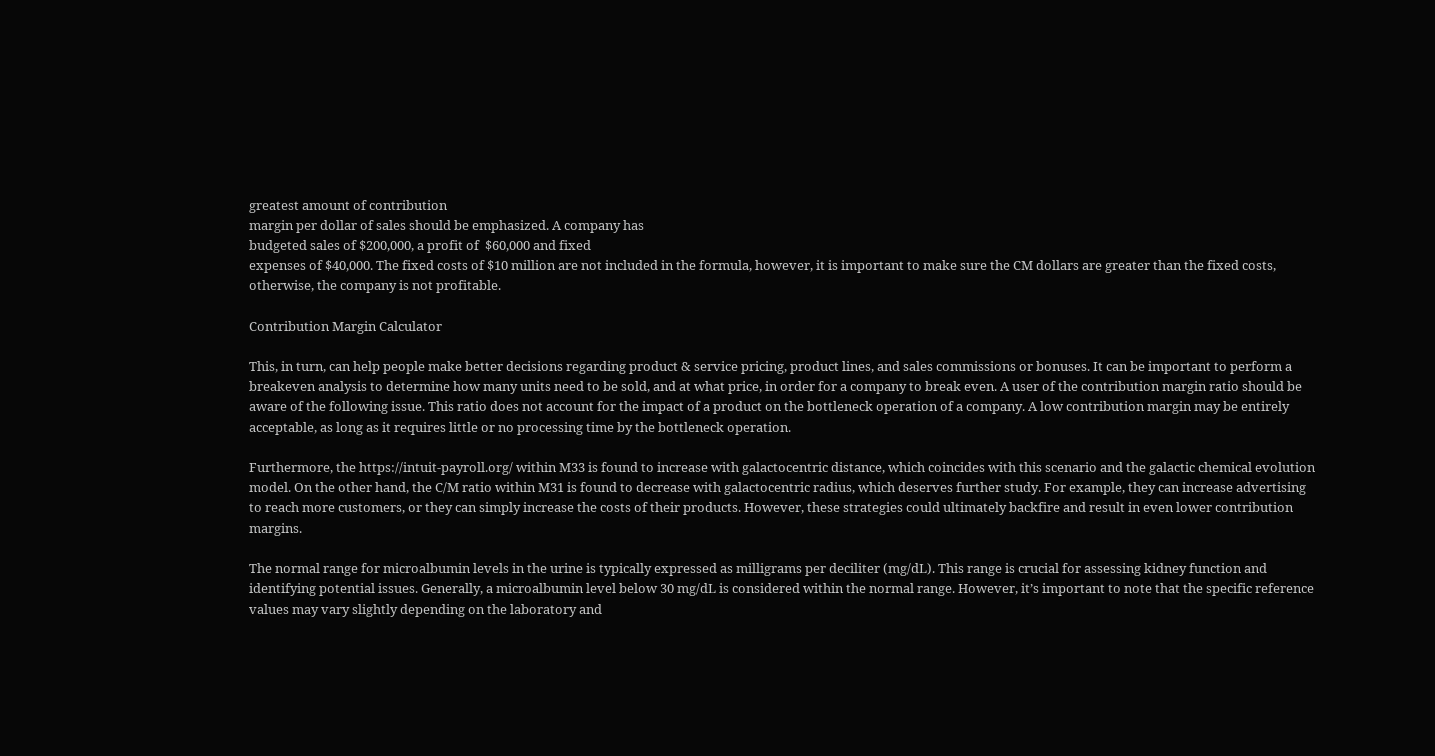greatest amount of contribution
margin per dollar of sales should be emphasized. A company has
budgeted sales of $200,000, a profit of  $60,000 and fixed
expenses of $40,000. The fixed costs of $10 million are not included in the formula, however, it is important to make sure the CM dollars are greater than the fixed costs, otherwise, the company is not profitable.

Contribution Margin Calculator

This, in turn, can help people make better decisions regarding product & service pricing, product lines, and sales commissions or bonuses. It can be important to perform a breakeven analysis to determine how many units need to be sold, and at what price, in order for a company to break even. A user of the contribution margin ratio should be aware of the following issue. This ratio does not account for the impact of a product on the bottleneck operation of a company. A low contribution margin may be entirely acceptable, as long as it requires little or no processing time by the bottleneck operation.

Furthermore, the https://intuit-payroll.org/ within M33 is found to increase with galactocentric distance, which coincides with this scenario and the galactic chemical evolution model. On the other hand, the C/M ratio within M31 is found to decrease with galactocentric radius, which deserves further study. For example, they can increase advertising to reach more customers, or they can simply increase the costs of their products. However, these strategies could ultimately backfire and result in even lower contribution margins.

The normal range for microalbumin levels in the urine is typically expressed as milligrams per deciliter (mg/dL). This range is crucial for assessing kidney function and identifying potential issues. Generally, a microalbumin level below 30 mg/dL is considered within the normal range. However, it’s important to note that the specific reference values may vary slightly depending on the laboratory and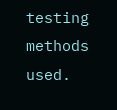testing methods used.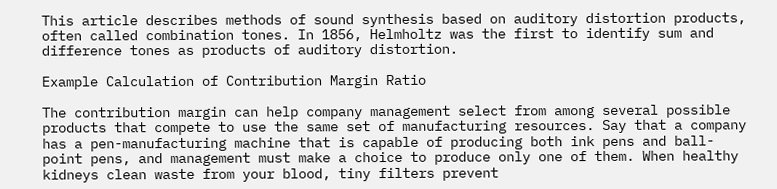This article describes methods of sound synthesis based on auditory distortion products, often called combination tones. In 1856, Helmholtz was the first to identify sum and difference tones as products of auditory distortion.

Example Calculation of Contribution Margin Ratio

The contribution margin can help company management select from among several possible products that compete to use the same set of manufacturing resources. Say that a company has a pen-manufacturing machine that is capable of producing both ink pens and ball-point pens, and management must make a choice to produce only one of them. When healthy kidneys clean waste from your blood, tiny filters prevent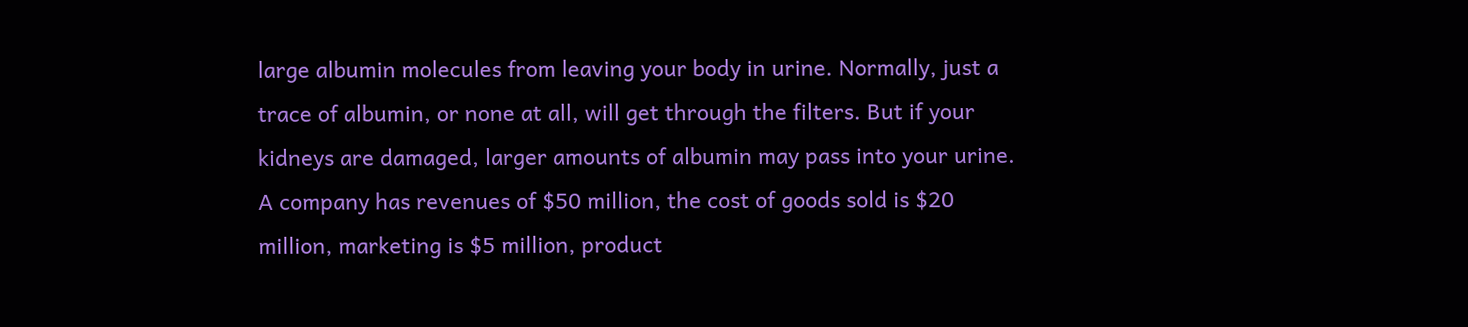large albumin molecules from leaving your body in urine. Normally, just a trace of albumin, or none at all, will get through the filters. But if your kidneys are damaged, larger amounts of albumin may pass into your urine. A company has revenues of $50 million, the cost of goods sold is $20 million, marketing is $5 million, product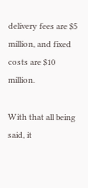delivery fees are $5 million, and fixed costs are $10 million.

With that all being said, it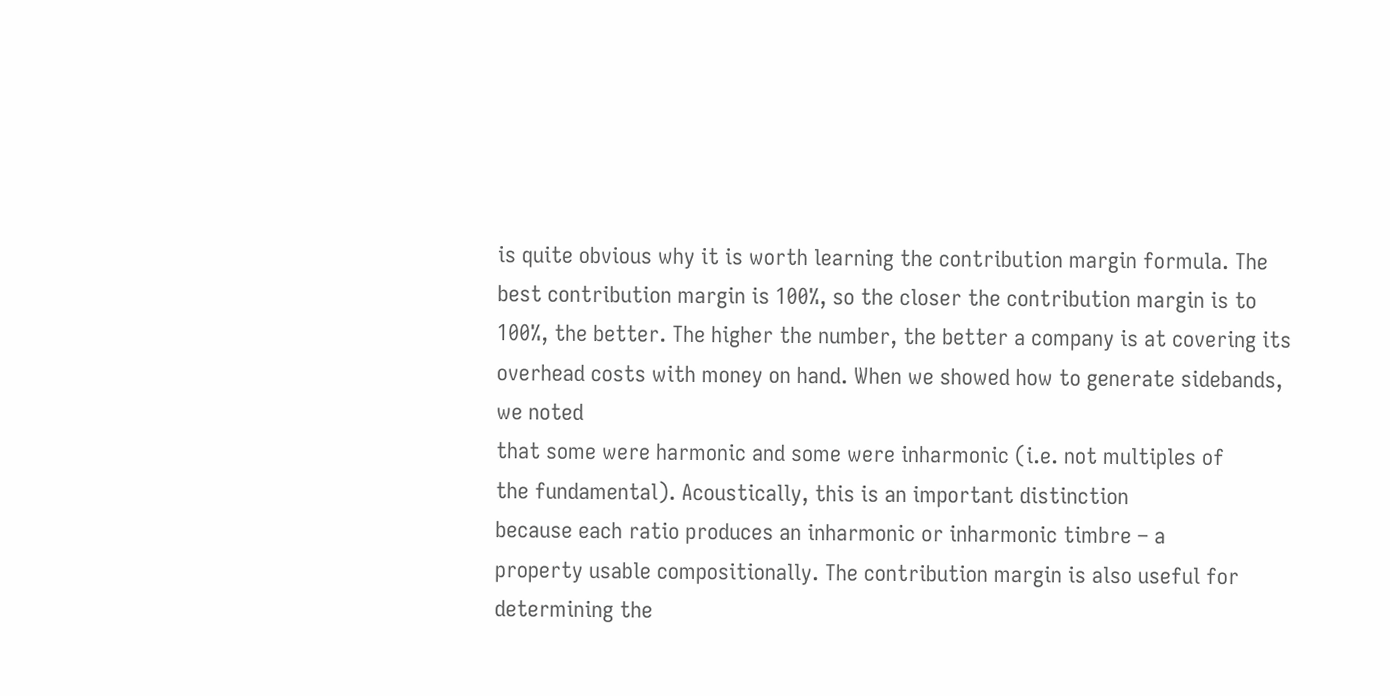is quite obvious why it is worth learning the contribution margin formula. The best contribution margin is 100%, so the closer the contribution margin is to 100%, the better. The higher the number, the better a company is at covering its overhead costs with money on hand. When we showed how to generate sidebands, we noted
that some were harmonic and some were inharmonic (i.e. not multiples of
the fundamental). Acoustically, this is an important distinction
because each ratio produces an inharmonic or inharmonic timbre – a
property usable compositionally. The contribution margin is also useful for determining the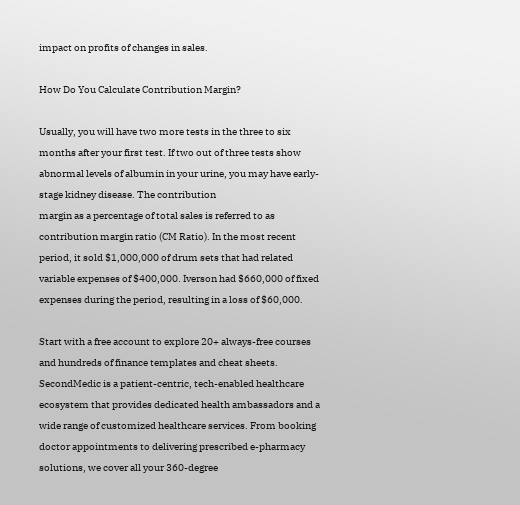impact on profits of changes in sales.

How Do You Calculate Contribution Margin?

Usually, you will have two more tests in the three to six months after your first test. If two out of three tests show abnormal levels of albumin in your urine, you may have early-stage kidney disease. The contribution
margin as a percentage of total sales is referred to as
contribution margin ratio (CM Ratio). In the most recent period, it sold $1,000,000 of drum sets that had related variable expenses of $400,000. Iverson had $660,000 of fixed expenses during the period, resulting in a loss of $60,000.

Start with a free account to explore 20+ always-free courses and hundreds of finance templates and cheat sheets. SecondMedic is a patient-centric, tech-enabled healthcare ecosystem that provides dedicated health ambassadors and a wide range of customized healthcare services. From booking doctor appointments to delivering prescribed e-pharmacy solutions, we cover all your 360-degree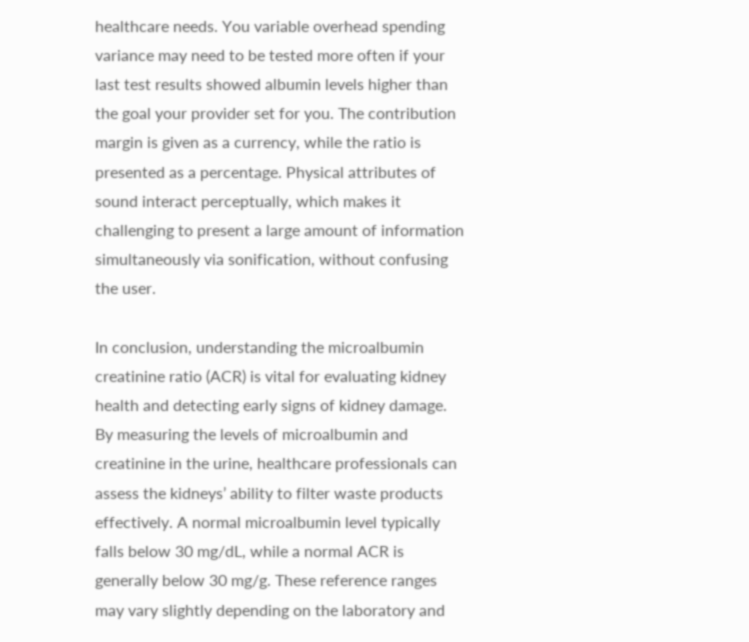healthcare needs. You variable overhead spending variance may need to be tested more often if your last test results showed albumin levels higher than the goal your provider set for you. The contribution margin is given as a currency, while the ratio is presented as a percentage. Physical attributes of sound interact perceptually, which makes it challenging to present a large amount of information simultaneously via sonification, without confusing the user.

In conclusion, understanding the microalbumin creatinine ratio (ACR) is vital for evaluating kidney health and detecting early signs of kidney damage. By measuring the levels of microalbumin and creatinine in the urine, healthcare professionals can assess the kidneys’ ability to filter waste products effectively. A normal microalbumin level typically falls below 30 mg/dL, while a normal ACR is generally below 30 mg/g. These reference ranges may vary slightly depending on the laboratory and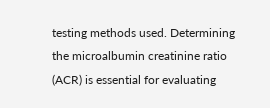testing methods used. Determining the microalbumin creatinine ratio (ACR) is essential for evaluating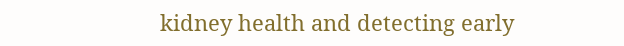kidney health and detecting early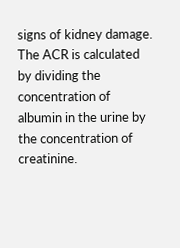signs of kidney damage. The ACR is calculated by dividing the concentration of albumin in the urine by the concentration of creatinine.